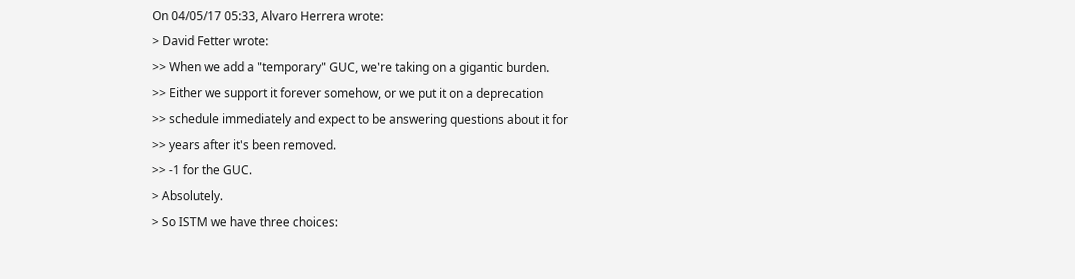On 04/05/17 05:33, Alvaro Herrera wrote:
> David Fetter wrote:
>> When we add a "temporary" GUC, we're taking on a gigantic burden.
>> Either we support it forever somehow, or we put it on a deprecation
>> schedule immediately and expect to be answering questions about it for
>> years after it's been removed.
>> -1 for the GUC.
> Absolutely.
> So ISTM we have three choices: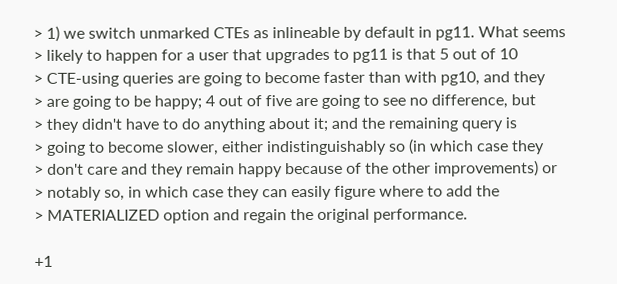> 1) we switch unmarked CTEs as inlineable by default in pg11. What seems
> likely to happen for a user that upgrades to pg11 is that 5 out of 10
> CTE-using queries are going to become faster than with pg10, and they
> are going to be happy; 4 out of five are going to see no difference, but
> they didn't have to do anything about it; and the remaining query is
> going to become slower, either indistinguishably so (in which case they
> don't care and they remain happy because of the other improvements) or
> notably so, in which case they can easily figure where to add the
> MATERIALIZED option and regain the original performance.

+1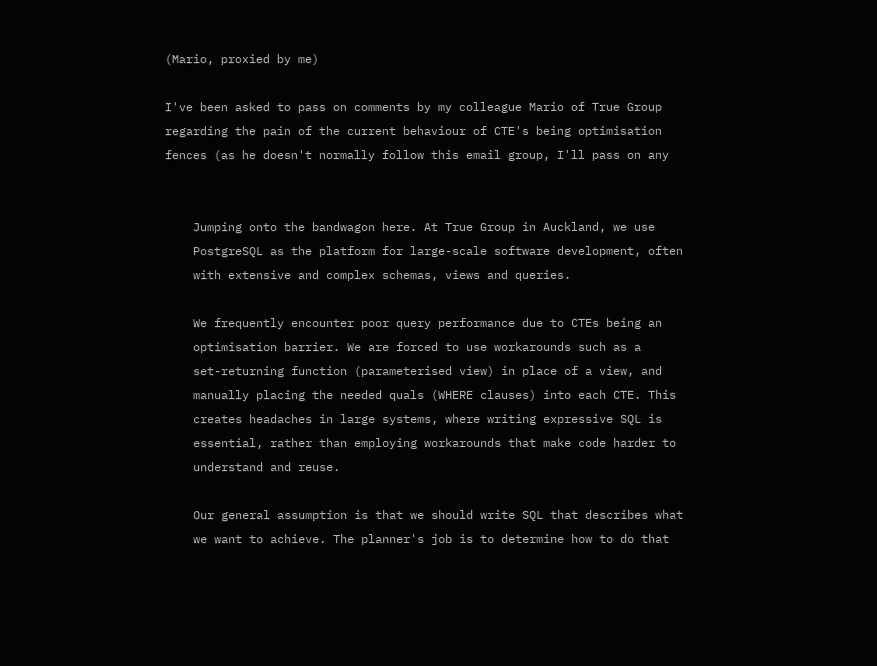(Mario, proxied by me)

I've been asked to pass on comments by my colleague Mario of True Group
regarding the pain of the current behaviour of CTE's being optimisation
fences (as he doesn't normally follow this email group, I'll pass on any


    Jumping onto the bandwagon here. At True Group in Auckland, we use
    PostgreSQL as the platform for large-scale software development, often
    with extensive and complex schemas, views and queries.

    We frequently encounter poor query performance due to CTEs being an
    optimisation barrier. We are forced to use workarounds such as a
    set-returning function (parameterised view) in place of a view, and
    manually placing the needed quals (WHERE clauses) into each CTE. This
    creates headaches in large systems, where writing expressive SQL is
    essential, rather than employing workarounds that make code harder to
    understand and reuse.

    Our general assumption is that we should write SQL that describes what
    we want to achieve. The planner's job is to determine how to do that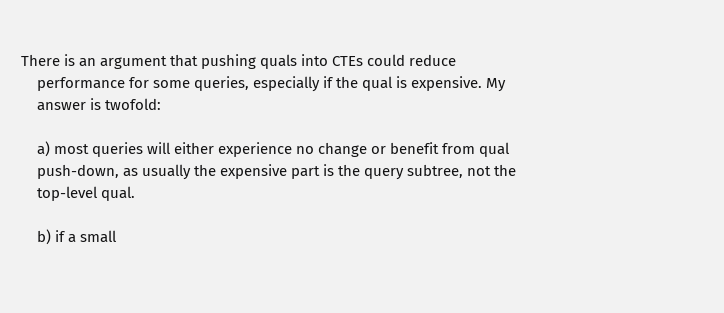There is an argument that pushing quals into CTEs could reduce
    performance for some queries, especially if the qual is expensive. My
    answer is twofold:

    a) most queries will either experience no change or benefit from qual
    push-down, as usually the expensive part is the query subtree, not the
    top-level qual.

    b) if a small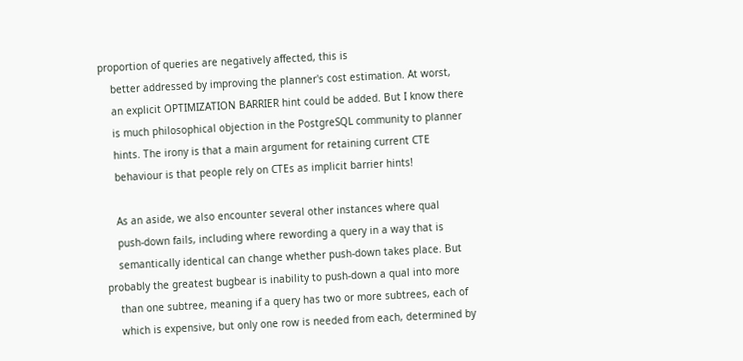proportion of queries are negatively affected, this is
    better addressed by improving the planner's cost estimation. At worst,
    an explicit OPTIMIZATION BARRIER hint could be added. But I know there
    is much philosophical objection in the PostgreSQL community to planner
    hints. The irony is that a main argument for retaining current CTE
    behaviour is that people rely on CTEs as implicit barrier hints!

    As an aside, we also encounter several other instances where qual
    push-down fails, including where rewording a query in a way that is
    semantically identical can change whether push-down takes place. But
probably the greatest bugbear is inability to push-down a qual into more
    than one subtree, meaning if a query has two or more subtrees, each of
    which is expensive, but only one row is needed from each, determined by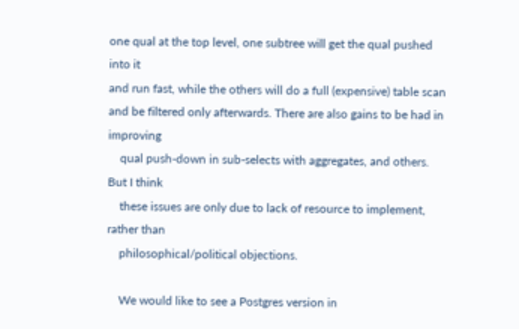one qual at the top level, one subtree will get the qual pushed into it
and run fast, while the others will do a full (expensive) table scan and be filtered only afterwards. There are also gains to be had in improving
    qual push-down in sub-selects with aggregates, and others. But I think
    these issues are only due to lack of resource to implement, rather than
    philosophical/political objections.

    We would like to see a Postgres version in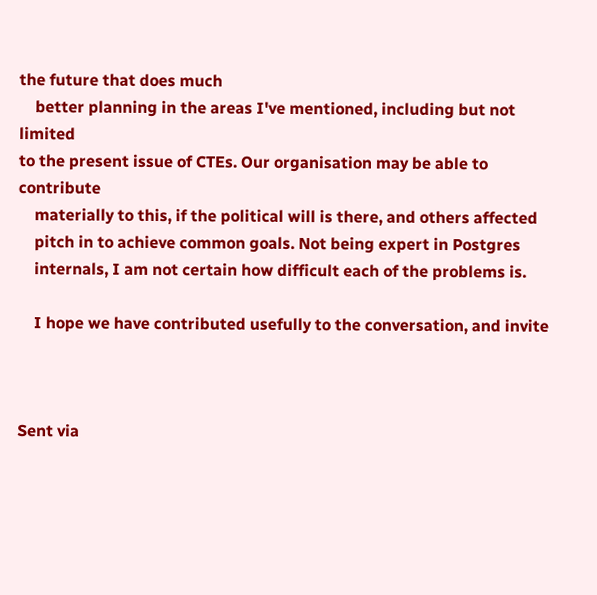the future that does much
    better planning in the areas I've mentioned, including but not limited
to the present issue of CTEs. Our organisation may be able to contribute
    materially to this, if the political will is there, and others affected
    pitch in to achieve common goals. Not being expert in Postgres
    internals, I am not certain how difficult each of the problems is.

    I hope we have contributed usefully to the conversation, and invite



Sent via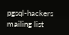pgsql-hackers mailing list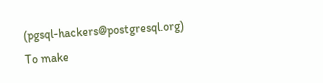(pgsql-hackers@postgresql.org)
To make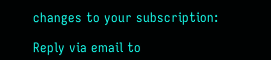changes to your subscription:

Reply via email to